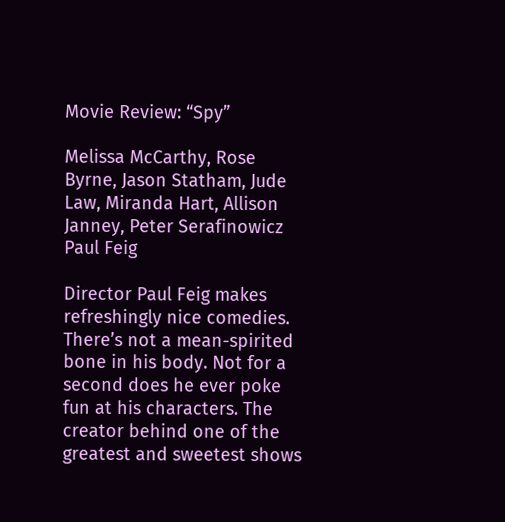Movie Review: “Spy”

Melissa McCarthy, Rose Byrne, Jason Statham, Jude Law, Miranda Hart, Allison Janney, Peter Serafinowicz
Paul Feig

Director Paul Feig makes refreshingly nice comedies. There’s not a mean-spirited bone in his body. Not for a second does he ever poke fun at his characters. The creator behind one of the greatest and sweetest shows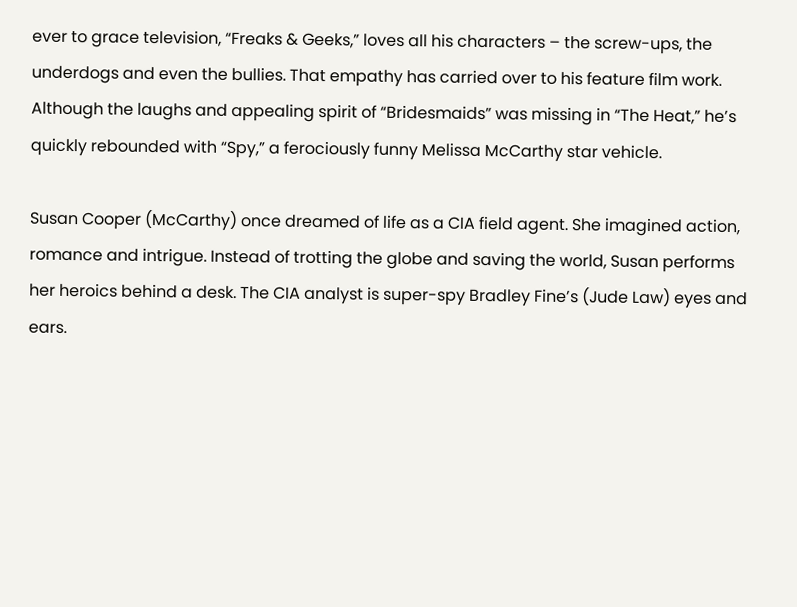ever to grace television, “Freaks & Geeks,” loves all his characters – the screw-ups, the underdogs and even the bullies. That empathy has carried over to his feature film work. Although the laughs and appealing spirit of “Bridesmaids” was missing in “The Heat,” he’s quickly rebounded with “Spy,” a ferociously funny Melissa McCarthy star vehicle.

Susan Cooper (McCarthy) once dreamed of life as a CIA field agent. She imagined action, romance and intrigue. Instead of trotting the globe and saving the world, Susan performs her heroics behind a desk. The CIA analyst is super-spy Bradley Fine’s (Jude Law) eyes and ears.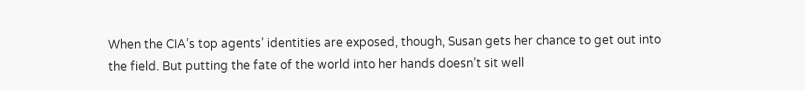When the CIA’s top agents’ identities are exposed, though, Susan gets her chance to get out into the field. But putting the fate of the world into her hands doesn’t sit well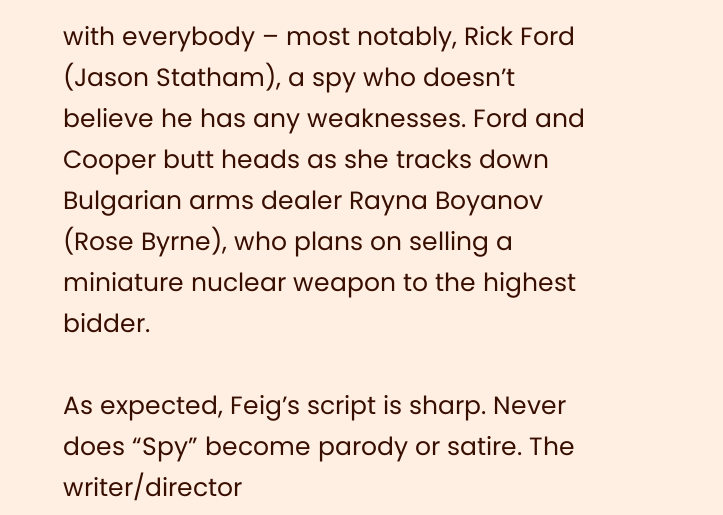with everybody – most notably, Rick Ford (Jason Statham), a spy who doesn’t believe he has any weaknesses. Ford and Cooper butt heads as she tracks down Bulgarian arms dealer Rayna Boyanov (Rose Byrne), who plans on selling a miniature nuclear weapon to the highest bidder.

As expected, Feig’s script is sharp. Never does “Spy” become parody or satire. The writer/director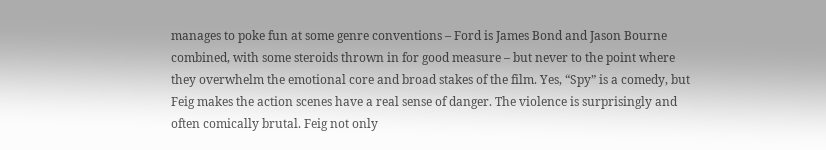manages to poke fun at some genre conventions – Ford is James Bond and Jason Bourne combined, with some steroids thrown in for good measure – but never to the point where they overwhelm the emotional core and broad stakes of the film. Yes, “Spy” is a comedy, but Feig makes the action scenes have a real sense of danger. The violence is surprisingly and often comically brutal. Feig not only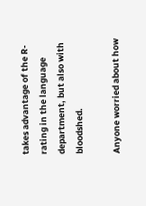takes advantage of the R-rating in the language department, but also with bloodshed.

Anyone worried about how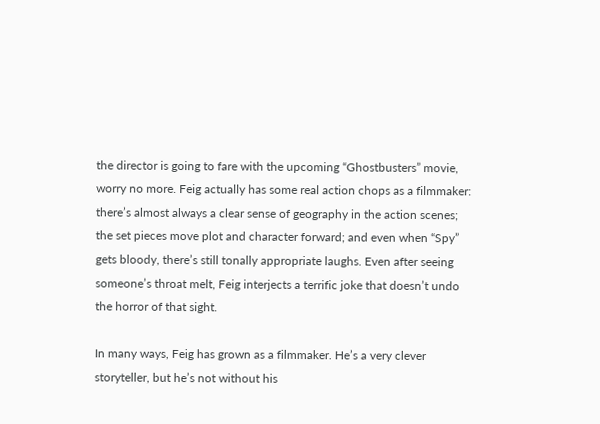the director is going to fare with the upcoming “Ghostbusters” movie, worry no more. Feig actually has some real action chops as a filmmaker: there’s almost always a clear sense of geography in the action scenes; the set pieces move plot and character forward; and even when “Spy” gets bloody, there’s still tonally appropriate laughs. Even after seeing someone’s throat melt, Feig interjects a terrific joke that doesn’t undo the horror of that sight.

In many ways, Feig has grown as a filmmaker. He’s a very clever storyteller, but he’s not without his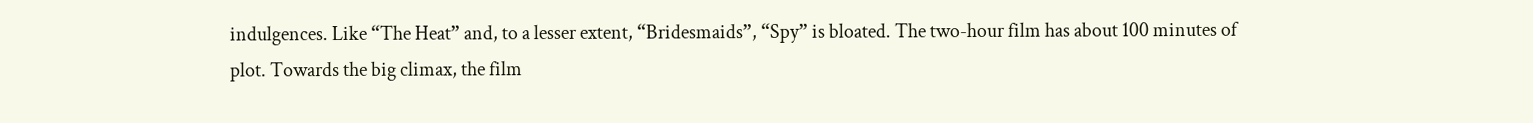indulgences. Like “The Heat” and, to a lesser extent, “Bridesmaids”, “Spy” is bloated. The two-hour film has about 100 minutes of plot. Towards the big climax, the film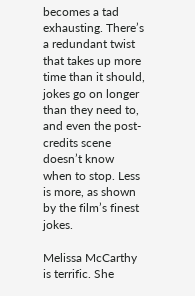becomes a tad exhausting. There’s a redundant twist that takes up more time than it should, jokes go on longer than they need to, and even the post-credits scene doesn’t know when to stop. Less is more, as shown by the film’s finest jokes.

Melissa McCarthy is terrific. She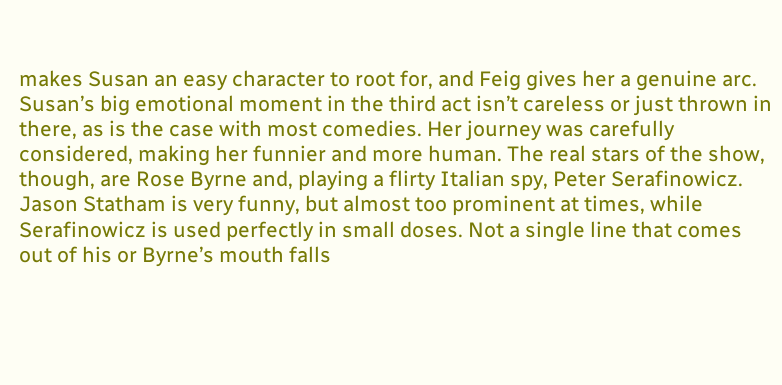makes Susan an easy character to root for, and Feig gives her a genuine arc. Susan’s big emotional moment in the third act isn’t careless or just thrown in there, as is the case with most comedies. Her journey was carefully considered, making her funnier and more human. The real stars of the show, though, are Rose Byrne and, playing a flirty Italian spy, Peter Serafinowicz. Jason Statham is very funny, but almost too prominent at times, while Serafinowicz is used perfectly in small doses. Not a single line that comes out of his or Byrne’s mouth falls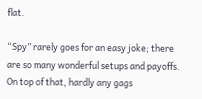flat.

“Spy” rarely goes for an easy joke; there are so many wonderful setups and payoffs. On top of that, hardly any gags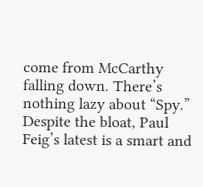come from McCarthy falling down. There’s nothing lazy about “Spy.” Despite the bloat, Paul Feig’s latest is a smart and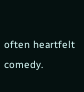often heartfelt comedy.